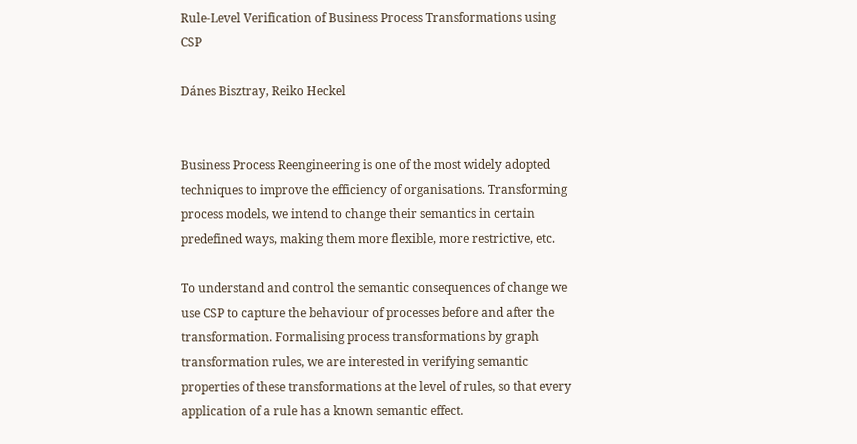Rule-Level Verification of Business Process Transformations using CSP

Dánes Bisztray, Reiko Heckel


Business Process Reengineering is one of the most widely adopted techniques to improve the efficiency of organisations. Transforming process models, we intend to change their semantics in certain predefined ways, making them more flexible, more restrictive, etc.

To understand and control the semantic consequences of change we use CSP to capture the behaviour of processes before and after the transformation. Formalising process transformations by graph transformation rules, we are interested in verifying semantic properties of these transformations at the level of rules, so that every application of a rule has a known semantic effect.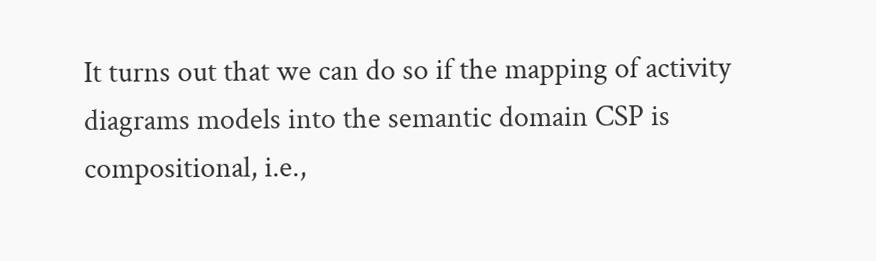It turns out that we can do so if the mapping of activity diagrams models into the semantic domain CSP is compositional, i.e.,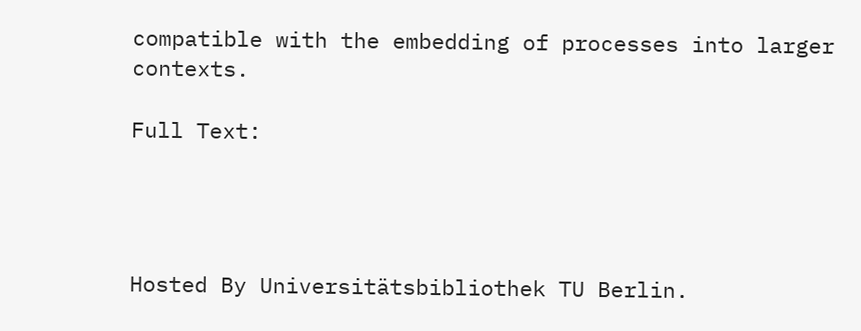compatible with the embedding of processes into larger contexts.

Full Text:




Hosted By Universitätsbibliothek TU Berlin.